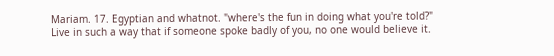Mariam. 17. Egyptian and whatnot. "where's the fun in doing what you're told?"
Live in such a way that if someone spoke badly of you, no one would believe it.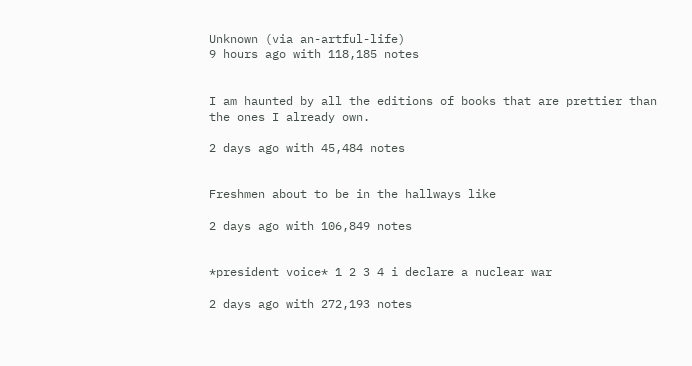Unknown (via an-artful-life)
9 hours ago with 118,185 notes


I am haunted by all the editions of books that are prettier than the ones I already own.

2 days ago with 45,484 notes


Freshmen about to be in the hallways like

2 days ago with 106,849 notes


*president voice* 1 2 3 4 i declare a nuclear war

2 days ago with 272,193 notes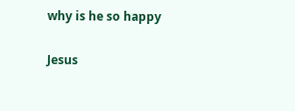why is he so happy

Jesus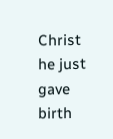Christ he just gave birth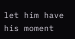let him have his moment